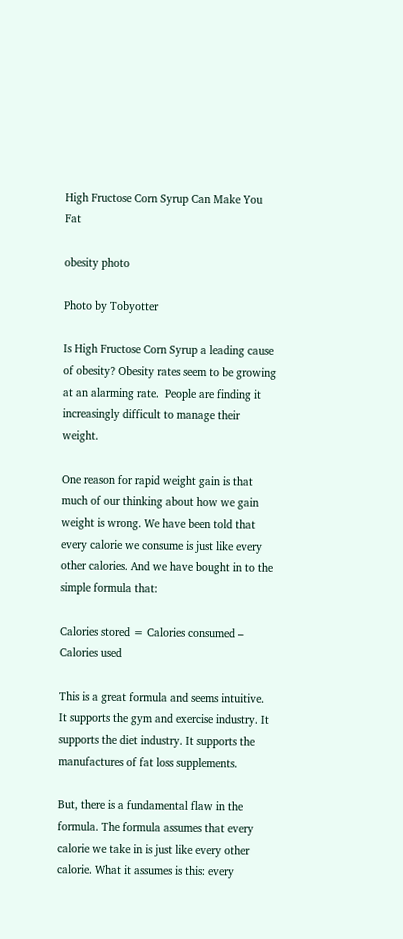High Fructose Corn Syrup Can Make You Fat

obesity photo

Photo by Tobyotter

Is High Fructose Corn Syrup a leading cause of obesity? Obesity rates seem to be growing at an alarming rate.  People are finding it increasingly difficult to manage their weight.

One reason for rapid weight gain is that much of our thinking about how we gain weight is wrong. We have been told that every calorie we consume is just like every other calories. And we have bought in to the simple formula that:

Calories stored = Calories consumed – Calories used

This is a great formula and seems intuitive. It supports the gym and exercise industry. It supports the diet industry. It supports the manufactures of fat loss supplements.

But, there is a fundamental flaw in the formula. The formula assumes that every calorie we take in is just like every other calorie. What it assumes is this: every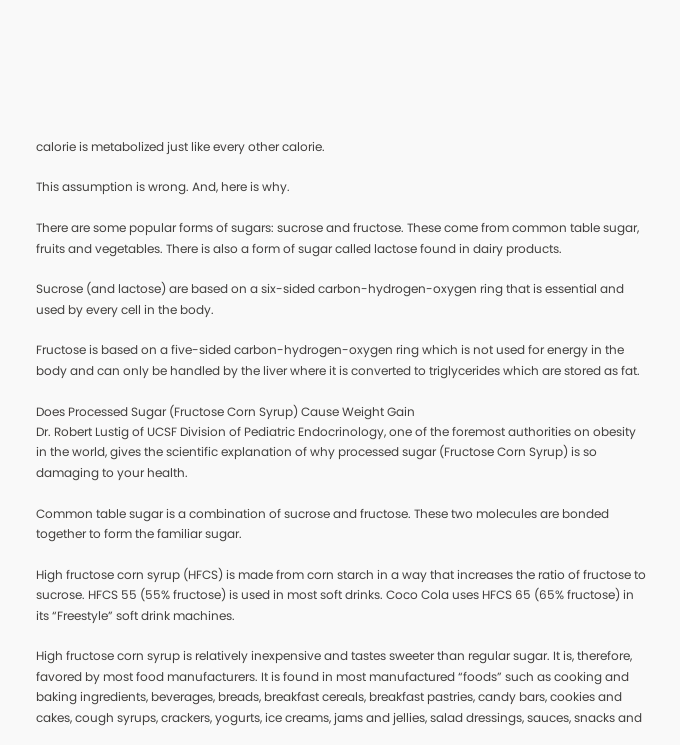calorie is metabolized just like every other calorie.

This assumption is wrong. And, here is why.

There are some popular forms of sugars: sucrose and fructose. These come from common table sugar, fruits and vegetables. There is also a form of sugar called lactose found in dairy products.

Sucrose (and lactose) are based on a six-sided carbon-hydrogen-oxygen ring that is essential and used by every cell in the body.

Fructose is based on a five-sided carbon-hydrogen-oxygen ring which is not used for energy in the body and can only be handled by the liver where it is converted to triglycerides which are stored as fat.

Does Processed Sugar (Fructose Corn Syrup) Cause Weight Gain
Dr. Robert Lustig of UCSF Division of Pediatric Endocrinology, one of the foremost authorities on obesity in the world, gives the scientific explanation of why processed sugar (Fructose Corn Syrup) is so damaging to your health.

Common table sugar is a combination of sucrose and fructose. These two molecules are bonded together to form the familiar sugar.

High fructose corn syrup (HFCS) is made from corn starch in a way that increases the ratio of fructose to sucrose. HFCS 55 (55% fructose) is used in most soft drinks. Coco Cola uses HFCS 65 (65% fructose) in its “Freestyle” soft drink machines.

High fructose corn syrup is relatively inexpensive and tastes sweeter than regular sugar. It is, therefore, favored by most food manufacturers. It is found in most manufactured “foods” such as cooking and baking ingredients, beverages, breads, breakfast cereals, breakfast pastries, candy bars, cookies and cakes, cough syrups, crackers, yogurts, ice creams, jams and jellies, salad dressings, sauces, snacks and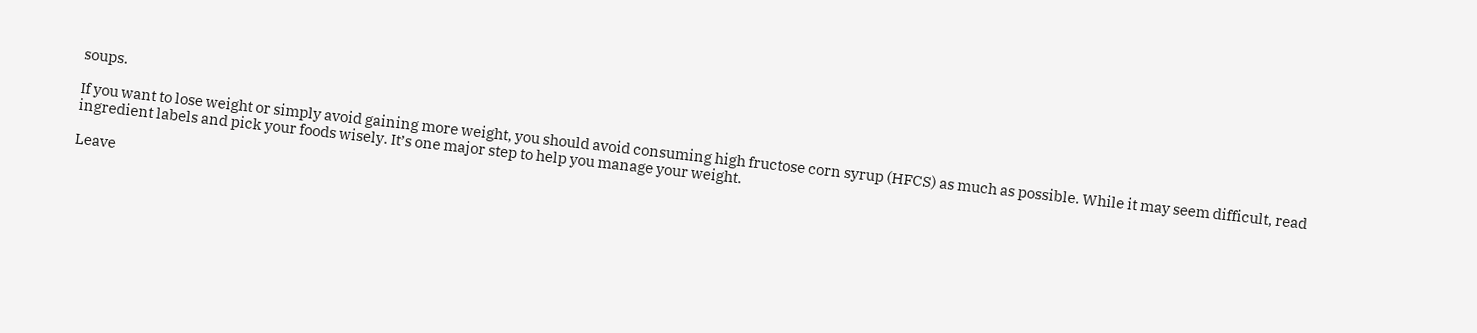soups.

If you want to lose weight or simply avoid gaining more weight, you should avoid consuming high fructose corn syrup (HFCS) as much as possible. While it may seem difficult, read ingredient labels and pick your foods wisely. It’s one major step to help you manage your weight.

Leave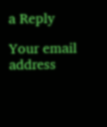a Reply

Your email address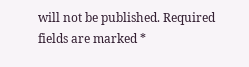will not be published. Required fields are marked *